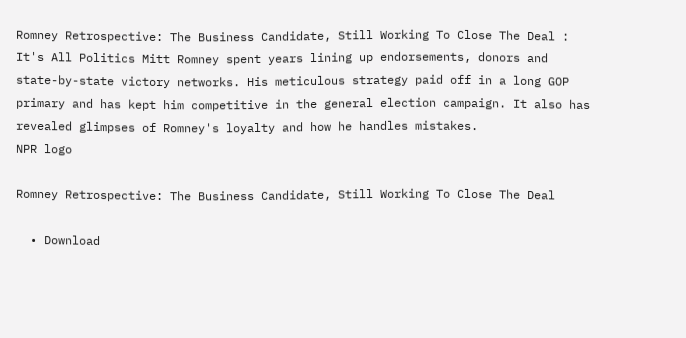Romney Retrospective: The Business Candidate, Still Working To Close The Deal : It's All Politics Mitt Romney spent years lining up endorsements, donors and state-by-state victory networks. His meticulous strategy paid off in a long GOP primary and has kept him competitive in the general election campaign. It also has revealed glimpses of Romney's loyalty and how he handles mistakes.
NPR logo

Romney Retrospective: The Business Candidate, Still Working To Close The Deal

  • Download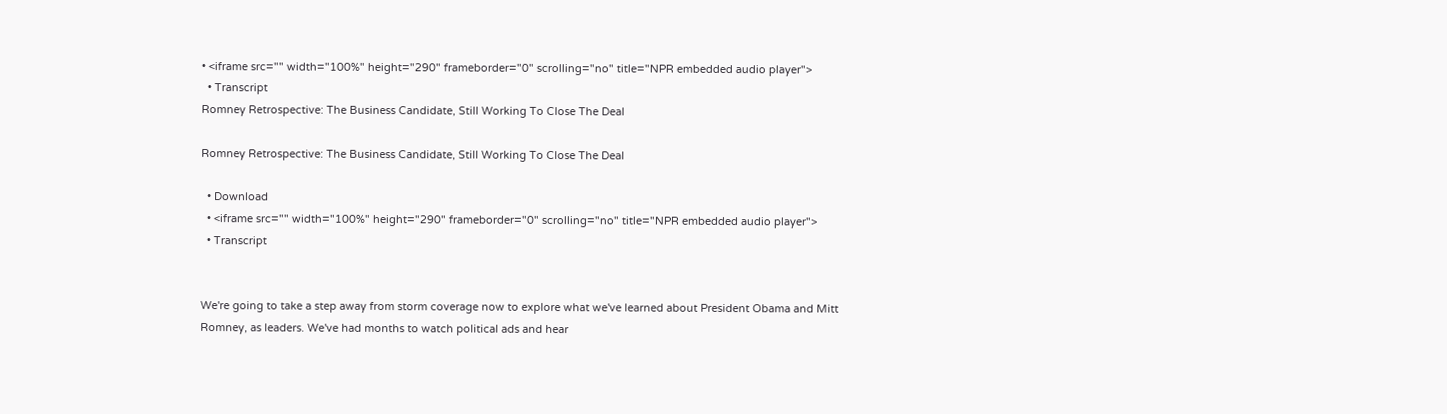• <iframe src="" width="100%" height="290" frameborder="0" scrolling="no" title="NPR embedded audio player">
  • Transcript
Romney Retrospective: The Business Candidate, Still Working To Close The Deal

Romney Retrospective: The Business Candidate, Still Working To Close The Deal

  • Download
  • <iframe src="" width="100%" height="290" frameborder="0" scrolling="no" title="NPR embedded audio player">
  • Transcript


We're going to take a step away from storm coverage now to explore what we've learned about President Obama and Mitt Romney, as leaders. We've had months to watch political ads and hear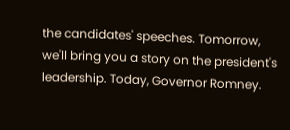the candidates' speeches. Tomorrow, we'll bring you a story on the president's leadership. Today, Governor Romney.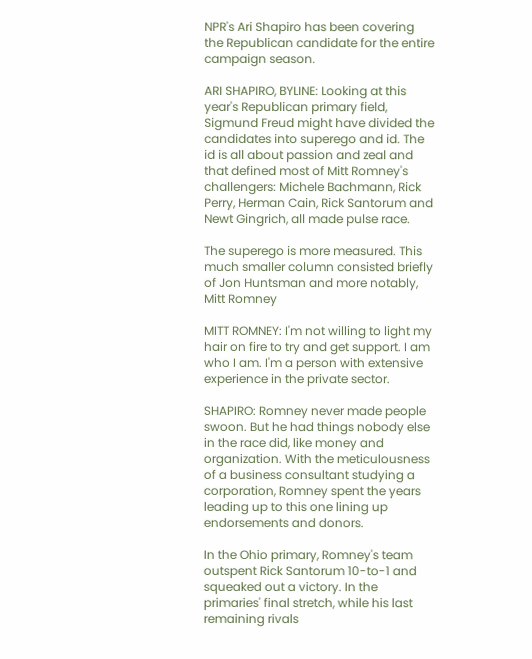NPR's Ari Shapiro has been covering the Republican candidate for the entire campaign season.

ARI SHAPIRO, BYLINE: Looking at this year's Republican primary field, Sigmund Freud might have divided the candidates into superego and id. The id is all about passion and zeal and that defined most of Mitt Romney's challengers: Michele Bachmann, Rick Perry, Herman Cain, Rick Santorum and Newt Gingrich, all made pulse race.

The superego is more measured. This much smaller column consisted briefly of Jon Huntsman and more notably, Mitt Romney

MITT ROMNEY: I'm not willing to light my hair on fire to try and get support. I am who I am. I'm a person with extensive experience in the private sector.

SHAPIRO: Romney never made people swoon. But he had things nobody else in the race did, like money and organization. With the meticulousness of a business consultant studying a corporation, Romney spent the years leading up to this one lining up endorsements and donors.

In the Ohio primary, Romney's team outspent Rick Santorum 10-to-1 and squeaked out a victory. In the primaries' final stretch, while his last remaining rivals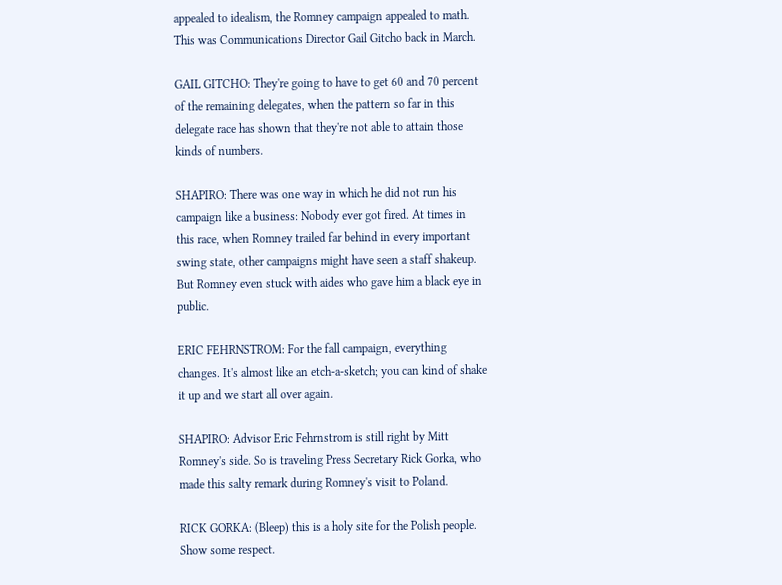appealed to idealism, the Romney campaign appealed to math. This was Communications Director Gail Gitcho back in March.

GAIL GITCHO: They're going to have to get 60 and 70 percent of the remaining delegates, when the pattern so far in this delegate race has shown that they're not able to attain those kinds of numbers.

SHAPIRO: There was one way in which he did not run his campaign like a business: Nobody ever got fired. At times in this race, when Romney trailed far behind in every important swing state, other campaigns might have seen a staff shakeup. But Romney even stuck with aides who gave him a black eye in public.

ERIC FEHRNSTROM: For the fall campaign, everything changes. It's almost like an etch-a-sketch; you can kind of shake it up and we start all over again.

SHAPIRO: Advisor Eric Fehrnstrom is still right by Mitt Romney's side. So is traveling Press Secretary Rick Gorka, who made this salty remark during Romney's visit to Poland.

RICK GORKA: (Bleep) this is a holy site for the Polish people. Show some respect.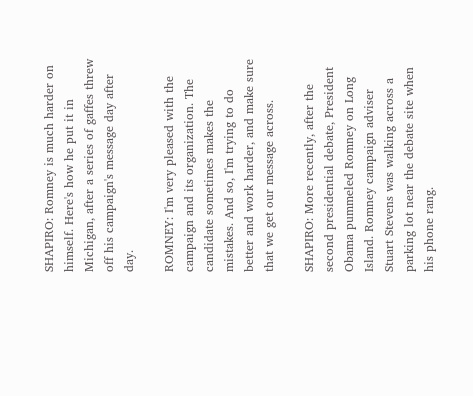SHAPIRO: Romney is much harder on himself. Here's how he put it in Michigan, after a series of gaffes threw off his campaign's message day after day.

ROMNEY: I'm very pleased with the campaign and its organization. The candidate sometimes makes the mistakes. And so, I'm trying to do better and work harder, and make sure that we get our message across.

SHAPIRO: More recently, after the second presidential debate, President Obama pummeled Romney on Long Island. Romney campaign adviser Stuart Stevens was walking across a parking lot near the debate site when his phone rang.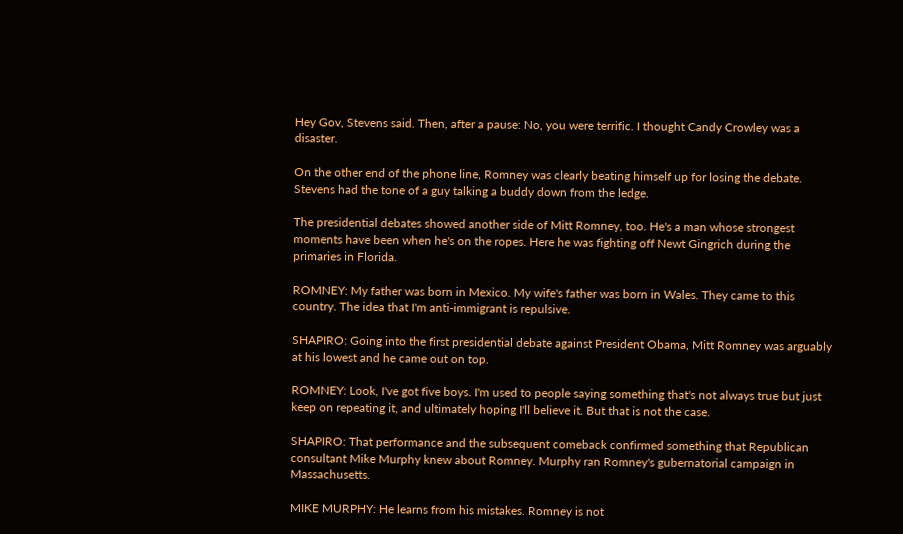Hey Gov, Stevens said. Then, after a pause: No, you were terrific. I thought Candy Crowley was a disaster.

On the other end of the phone line, Romney was clearly beating himself up for losing the debate. Stevens had the tone of a guy talking a buddy down from the ledge.

The presidential debates showed another side of Mitt Romney, too. He's a man whose strongest moments have been when he's on the ropes. Here he was fighting off Newt Gingrich during the primaries in Florida.

ROMNEY: My father was born in Mexico. My wife's father was born in Wales. They came to this country. The idea that I'm anti-immigrant is repulsive.

SHAPIRO: Going into the first presidential debate against President Obama, Mitt Romney was arguably at his lowest and he came out on top.

ROMNEY: Look, I've got five boys. I'm used to people saying something that's not always true but just keep on repeating it, and ultimately hoping I'll believe it. But that is not the case.

SHAPIRO: That performance and the subsequent comeback confirmed something that Republican consultant Mike Murphy knew about Romney. Murphy ran Romney's gubernatorial campaign in Massachusetts.

MIKE MURPHY: He learns from his mistakes. Romney is not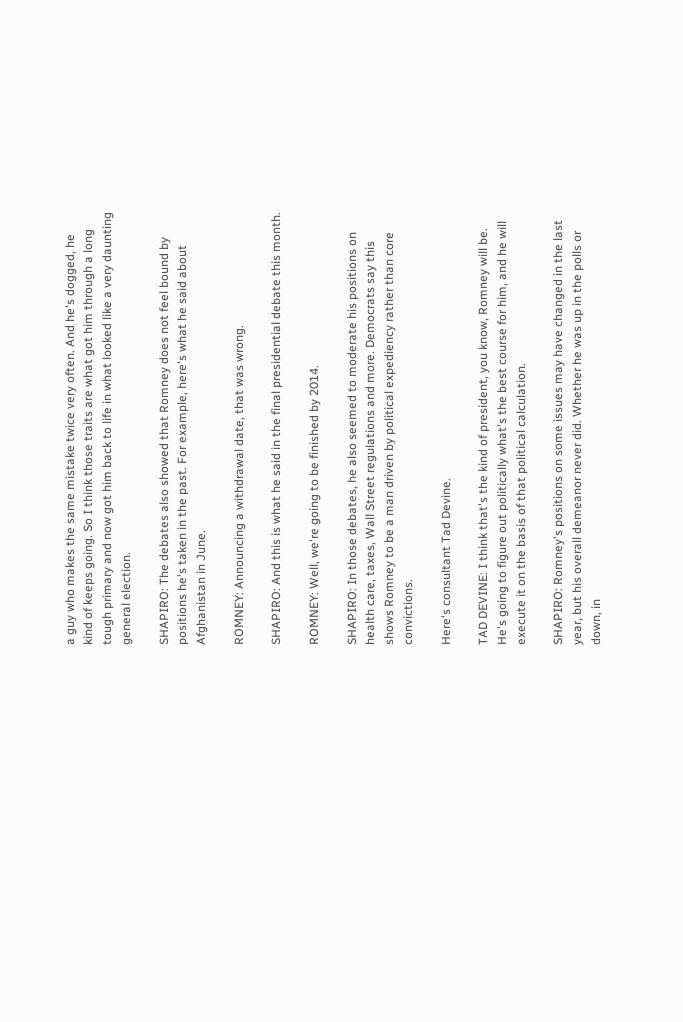a guy who makes the same mistake twice very often. And he's dogged, he kind of keeps going. So I think those traits are what got him through a long tough primary and now got him back to life in what looked like a very daunting general election.

SHAPIRO: The debates also showed that Romney does not feel bound by positions he's taken in the past. For example, here's what he said about Afghanistan in June.

ROMNEY: Announcing a withdrawal date, that was wrong.

SHAPIRO: And this is what he said in the final presidential debate this month.

ROMNEY: Well, we're going to be finished by 2014.

SHAPIRO: In those debates, he also seemed to moderate his positions on health care, taxes, Wall Street regulations and more. Democrats say this shows Romney to be a man driven by political expediency rather than core convictions.

Here's consultant Tad Devine.

TAD DEVINE: I think that's the kind of president, you know, Romney will be. He's going to figure out politically what's the best course for him, and he will execute it on the basis of that political calculation.

SHAPIRO: Romney's positions on some issues may have changed in the last year, but his overall demeanor never did. Whether he was up in the polls or down, in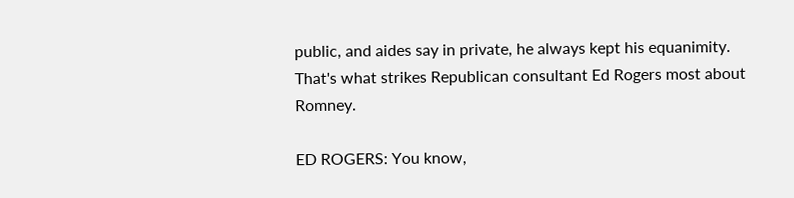public, and aides say in private, he always kept his equanimity. That's what strikes Republican consultant Ed Rogers most about Romney.

ED ROGERS: You know,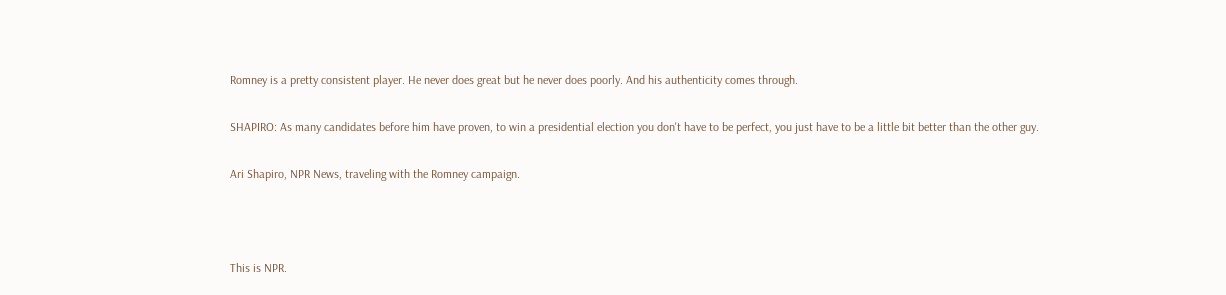Romney is a pretty consistent player. He never does great but he never does poorly. And his authenticity comes through.

SHAPIRO: As many candidates before him have proven, to win a presidential election you don't have to be perfect, you just have to be a little bit better than the other guy.

Ari Shapiro, NPR News, traveling with the Romney campaign.



This is NPR.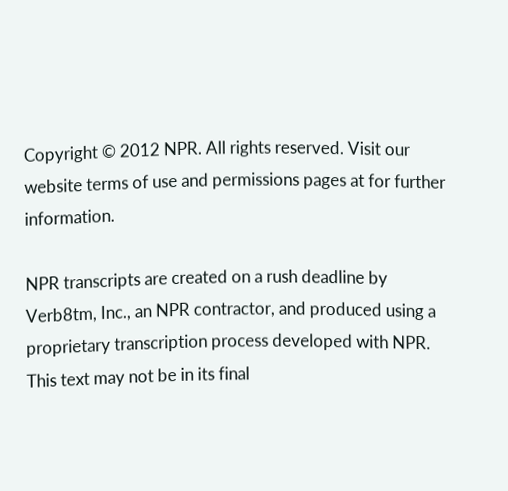Copyright © 2012 NPR. All rights reserved. Visit our website terms of use and permissions pages at for further information.

NPR transcripts are created on a rush deadline by Verb8tm, Inc., an NPR contractor, and produced using a proprietary transcription process developed with NPR. This text may not be in its final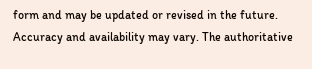form and may be updated or revised in the future. Accuracy and availability may vary. The authoritative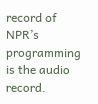record of NPR’s programming is the audio record.